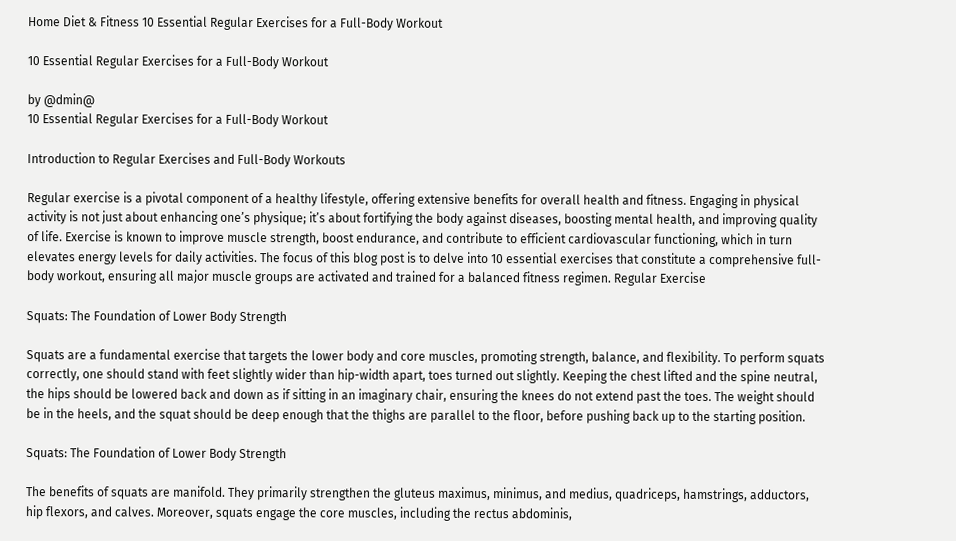Home Diet & Fitness 10 Essential Regular Exercises for a Full-Body Workout

10 Essential Regular Exercises for a Full-Body Workout

by @dmin@
10 Essential Regular Exercises for a Full-Body Workout

Introduction to Regular Exercises and Full-Body Workouts

Regular exercise is a pivotal component of a healthy lifestyle, offering extensive benefits for overall health and fitness. Engaging in physical activity is not just about enhancing one’s physique; it’s about fortifying the body against diseases, boosting mental health, and improving quality of life. Exercise is known to improve muscle strength, boost endurance, and contribute to efficient cardiovascular functioning, which in turn elevates energy levels for daily activities. The focus of this blog post is to delve into 10 essential exercises that constitute a comprehensive full-body workout, ensuring all major muscle groups are activated and trained for a balanced fitness regimen. Regular Exercise

Squats: The Foundation of Lower Body Strength

Squats are a fundamental exercise that targets the lower body and core muscles, promoting strength, balance, and flexibility. To perform squats correctly, one should stand with feet slightly wider than hip-width apart, toes turned out slightly. Keeping the chest lifted and the spine neutral, the hips should be lowered back and down as if sitting in an imaginary chair, ensuring the knees do not extend past the toes. The weight should be in the heels, and the squat should be deep enough that the thighs are parallel to the floor, before pushing back up to the starting position.

Squats: The Foundation of Lower Body Strength

The benefits of squats are manifold. They primarily strengthen the gluteus maximus, minimus, and medius, quadriceps, hamstrings, adductors, hip flexors, and calves. Moreover, squats engage the core muscles, including the rectus abdominis,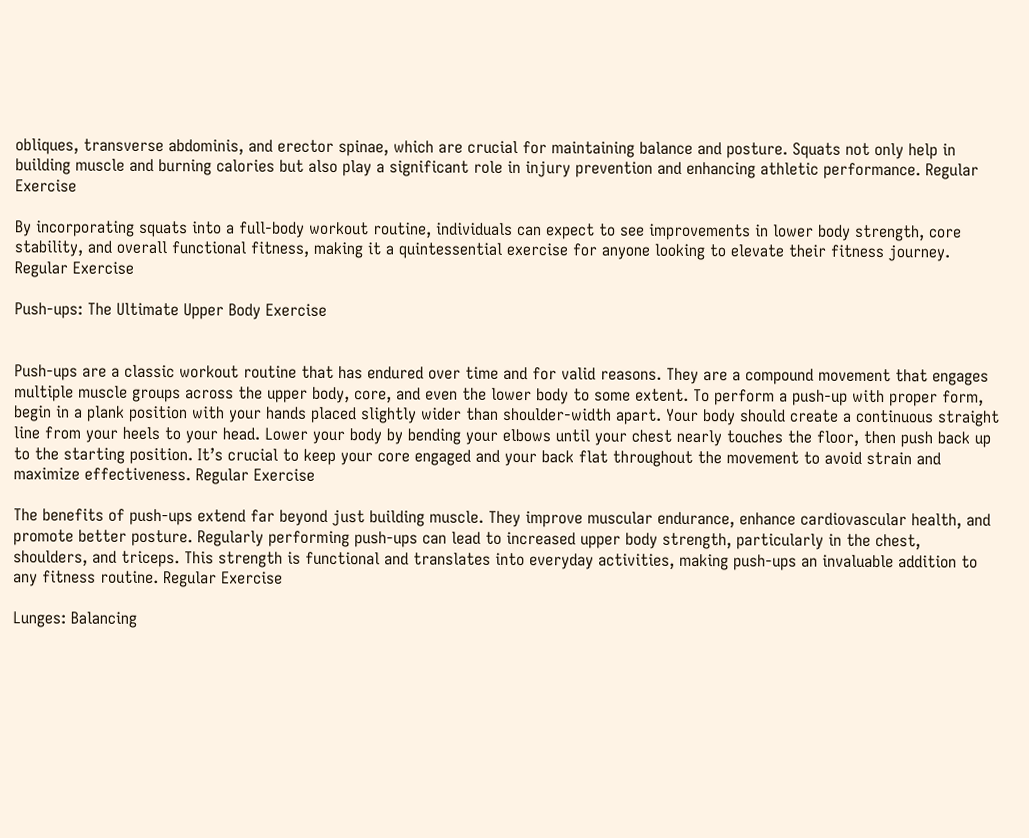obliques, transverse abdominis, and erector spinae, which are crucial for maintaining balance and posture. Squats not only help in building muscle and burning calories but also play a significant role in injury prevention and enhancing athletic performance. Regular Exercise

By incorporating squats into a full-body workout routine, individuals can expect to see improvements in lower body strength, core stability, and overall functional fitness, making it a quintessential exercise for anyone looking to elevate their fitness journey. Regular Exercise

Push-ups: The Ultimate Upper Body Exercise


Push-ups are a classic workout routine that has endured over time and for valid reasons. They are a compound movement that engages multiple muscle groups across the upper body, core, and even the lower body to some extent. To perform a push-up with proper form, begin in a plank position with your hands placed slightly wider than shoulder-width apart. Your body should create a continuous straight line from your heels to your head. Lower your body by bending your elbows until your chest nearly touches the floor, then push back up to the starting position. It’s crucial to keep your core engaged and your back flat throughout the movement to avoid strain and maximize effectiveness. Regular Exercise

The benefits of push-ups extend far beyond just building muscle. They improve muscular endurance, enhance cardiovascular health, and promote better posture. Regularly performing push-ups can lead to increased upper body strength, particularly in the chest, shoulders, and triceps. This strength is functional and translates into everyday activities, making push-ups an invaluable addition to any fitness routine. Regular Exercise

Lunges: Balancing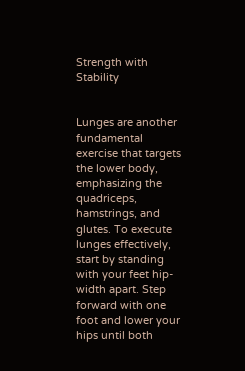Strength with Stability


Lunges are another fundamental exercise that targets the lower body, emphasizing the quadriceps, hamstrings, and glutes. To execute lunges effectively, start by standing with your feet hip-width apart. Step forward with one foot and lower your hips until both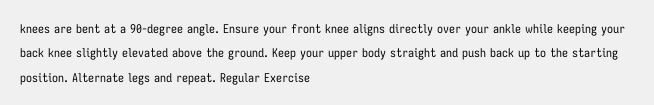knees are bent at a 90-degree angle. Ensure your front knee aligns directly over your ankle while keeping your back knee slightly elevated above the ground. Keep your upper body straight and push back up to the starting position. Alternate legs and repeat. Regular Exercise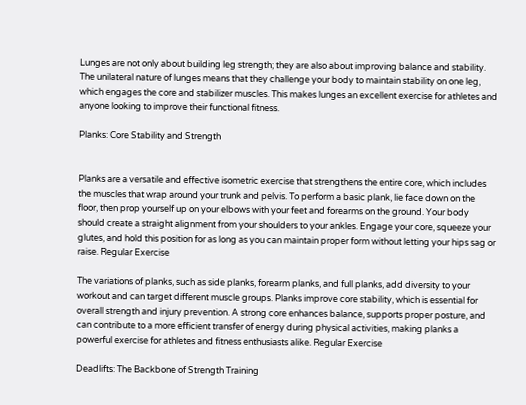Lunges are not only about building leg strength; they are also about improving balance and stability. The unilateral nature of lunges means that they challenge your body to maintain stability on one leg, which engages the core and stabilizer muscles. This makes lunges an excellent exercise for athletes and anyone looking to improve their functional fitness.

Planks: Core Stability and Strength


Planks are a versatile and effective isometric exercise that strengthens the entire core, which includes the muscles that wrap around your trunk and pelvis. To perform a basic plank, lie face down on the floor, then prop yourself up on your elbows with your feet and forearms on the ground. Your body should create a straight alignment from your shoulders to your ankles. Engage your core, squeeze your glutes, and hold this position for as long as you can maintain proper form without letting your hips sag or raise. Regular Exercise

The variations of planks, such as side planks, forearm planks, and full planks, add diversity to your workout and can target different muscle groups. Planks improve core stability, which is essential for overall strength and injury prevention. A strong core enhances balance, supports proper posture, and can contribute to a more efficient transfer of energy during physical activities, making planks a powerful exercise for athletes and fitness enthusiasts alike. Regular Exercise

Deadlifts: The Backbone of Strength Training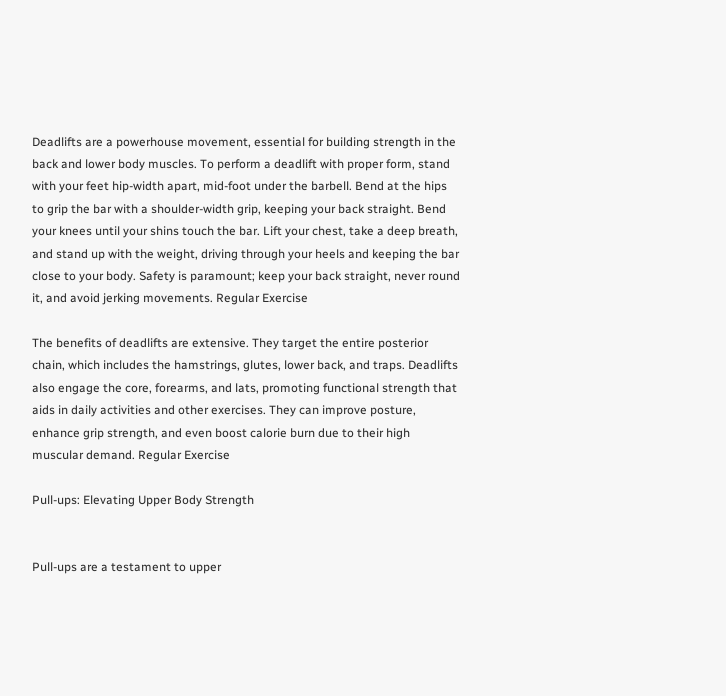Deadlifts are a powerhouse movement, essential for building strength in the back and lower body muscles. To perform a deadlift with proper form, stand with your feet hip-width apart, mid-foot under the barbell. Bend at the hips to grip the bar with a shoulder-width grip, keeping your back straight. Bend your knees until your shins touch the bar. Lift your chest, take a deep breath, and stand up with the weight, driving through your heels and keeping the bar close to your body. Safety is paramount; keep your back straight, never round it, and avoid jerking movements. Regular Exercise

The benefits of deadlifts are extensive. They target the entire posterior chain, which includes the hamstrings, glutes, lower back, and traps. Deadlifts also engage the core, forearms, and lats, promoting functional strength that aids in daily activities and other exercises. They can improve posture, enhance grip strength, and even boost calorie burn due to their high muscular demand. Regular Exercise

Pull-ups: Elevating Upper Body Strength


Pull-ups are a testament to upper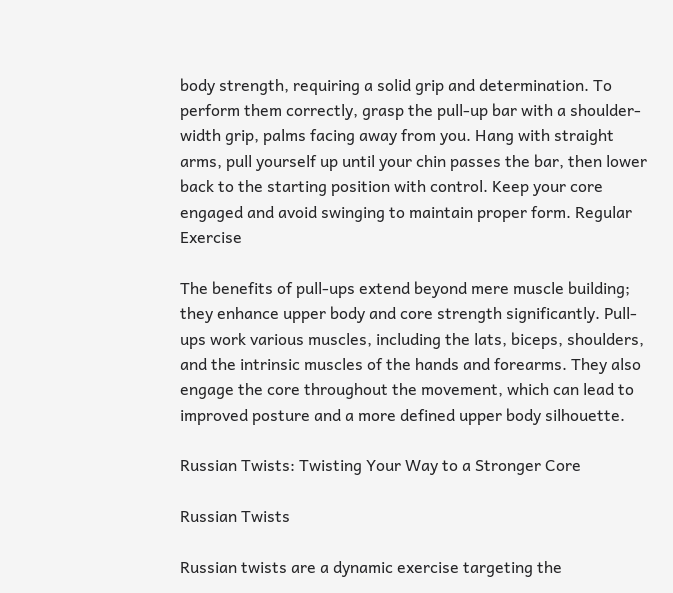body strength, requiring a solid grip and determination. To perform them correctly, grasp the pull-up bar with a shoulder-width grip, palms facing away from you. Hang with straight arms, pull yourself up until your chin passes the bar, then lower back to the starting position with control. Keep your core engaged and avoid swinging to maintain proper form. Regular Exercise

The benefits of pull-ups extend beyond mere muscle building; they enhance upper body and core strength significantly. Pull-ups work various muscles, including the lats, biceps, shoulders, and the intrinsic muscles of the hands and forearms. They also engage the core throughout the movement, which can lead to improved posture and a more defined upper body silhouette.

Russian Twists: Twisting Your Way to a Stronger Core

Russian Twists

Russian twists are a dynamic exercise targeting the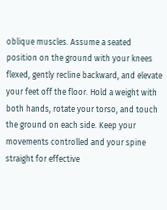oblique muscles. Assume a seated position on the ground with your knees flexed, gently recline backward, and elevate your feet off the floor. Hold a weight with both hands, rotate your torso, and touch the ground on each side. Keep your movements controlled and your spine straight for effective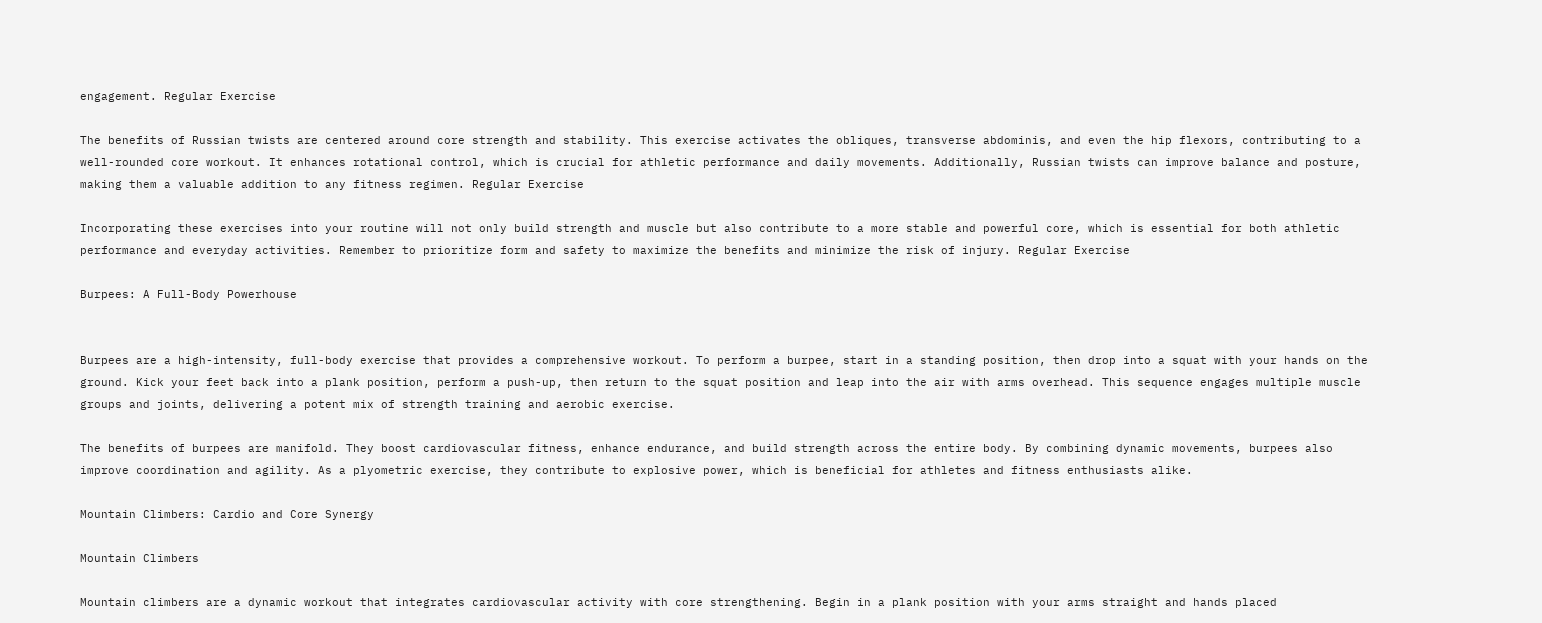engagement. Regular Exercise

The benefits of Russian twists are centered around core strength and stability. This exercise activates the obliques, transverse abdominis, and even the hip flexors, contributing to a well-rounded core workout. It enhances rotational control, which is crucial for athletic performance and daily movements. Additionally, Russian twists can improve balance and posture, making them a valuable addition to any fitness regimen. Regular Exercise

Incorporating these exercises into your routine will not only build strength and muscle but also contribute to a more stable and powerful core, which is essential for both athletic performance and everyday activities. Remember to prioritize form and safety to maximize the benefits and minimize the risk of injury. Regular Exercise

Burpees: A Full-Body Powerhouse


Burpees are a high-intensity, full-body exercise that provides a comprehensive workout. To perform a burpee, start in a standing position, then drop into a squat with your hands on the ground. Kick your feet back into a plank position, perform a push-up, then return to the squat position and leap into the air with arms overhead. This sequence engages multiple muscle groups and joints, delivering a potent mix of strength training and aerobic exercise.

The benefits of burpees are manifold. They boost cardiovascular fitness, enhance endurance, and build strength across the entire body. By combining dynamic movements, burpees also improve coordination and agility. As a plyometric exercise, they contribute to explosive power, which is beneficial for athletes and fitness enthusiasts alike.

Mountain Climbers: Cardio and Core Synergy

Mountain Climbers

Mountain climbers are a dynamic workout that integrates cardiovascular activity with core strengthening. Begin in a plank position with your arms straight and hands placed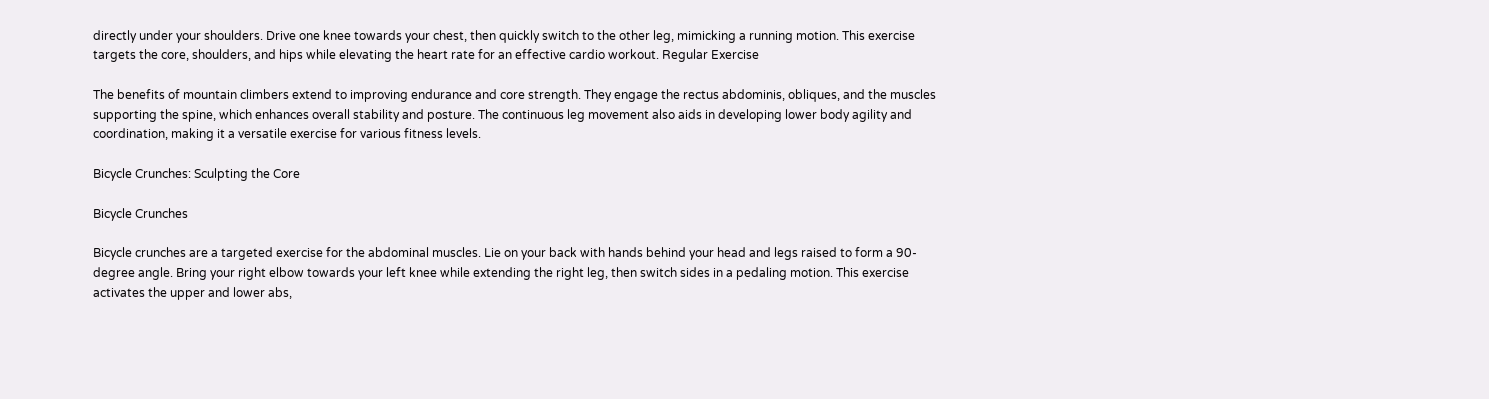directly under your shoulders. Drive one knee towards your chest, then quickly switch to the other leg, mimicking a running motion. This exercise targets the core, shoulders, and hips while elevating the heart rate for an effective cardio workout. Regular Exercise

The benefits of mountain climbers extend to improving endurance and core strength. They engage the rectus abdominis, obliques, and the muscles supporting the spine, which enhances overall stability and posture. The continuous leg movement also aids in developing lower body agility and coordination, making it a versatile exercise for various fitness levels.

Bicycle Crunches: Sculpting the Core

Bicycle Crunches

Bicycle crunches are a targeted exercise for the abdominal muscles. Lie on your back with hands behind your head and legs raised to form a 90-degree angle. Bring your right elbow towards your left knee while extending the right leg, then switch sides in a pedaling motion. This exercise activates the upper and lower abs,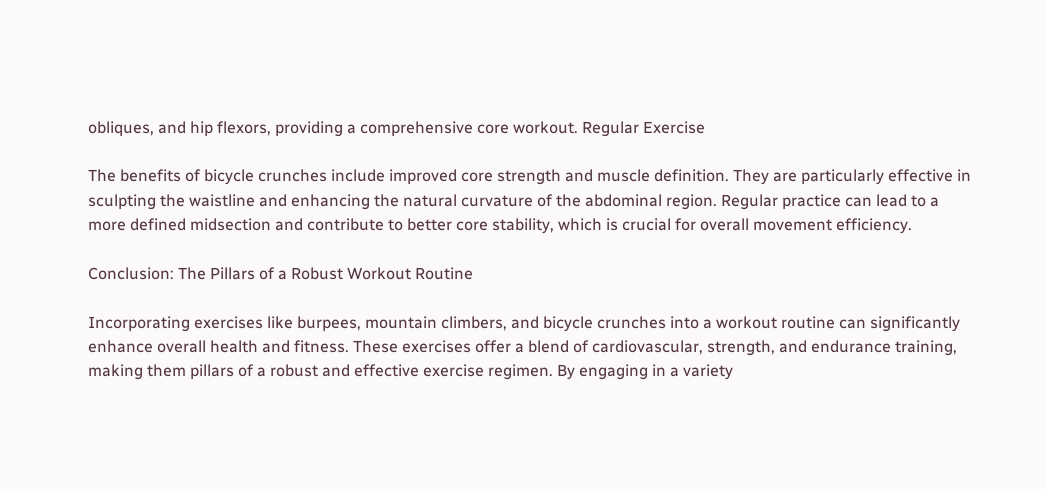obliques, and hip flexors, providing a comprehensive core workout. Regular Exercise

The benefits of bicycle crunches include improved core strength and muscle definition. They are particularly effective in sculpting the waistline and enhancing the natural curvature of the abdominal region. Regular practice can lead to a more defined midsection and contribute to better core stability, which is crucial for overall movement efficiency.

Conclusion: The Pillars of a Robust Workout Routine

Incorporating exercises like burpees, mountain climbers, and bicycle crunches into a workout routine can significantly enhance overall health and fitness. These exercises offer a blend of cardiovascular, strength, and endurance training, making them pillars of a robust and effective exercise regimen. By engaging in a variety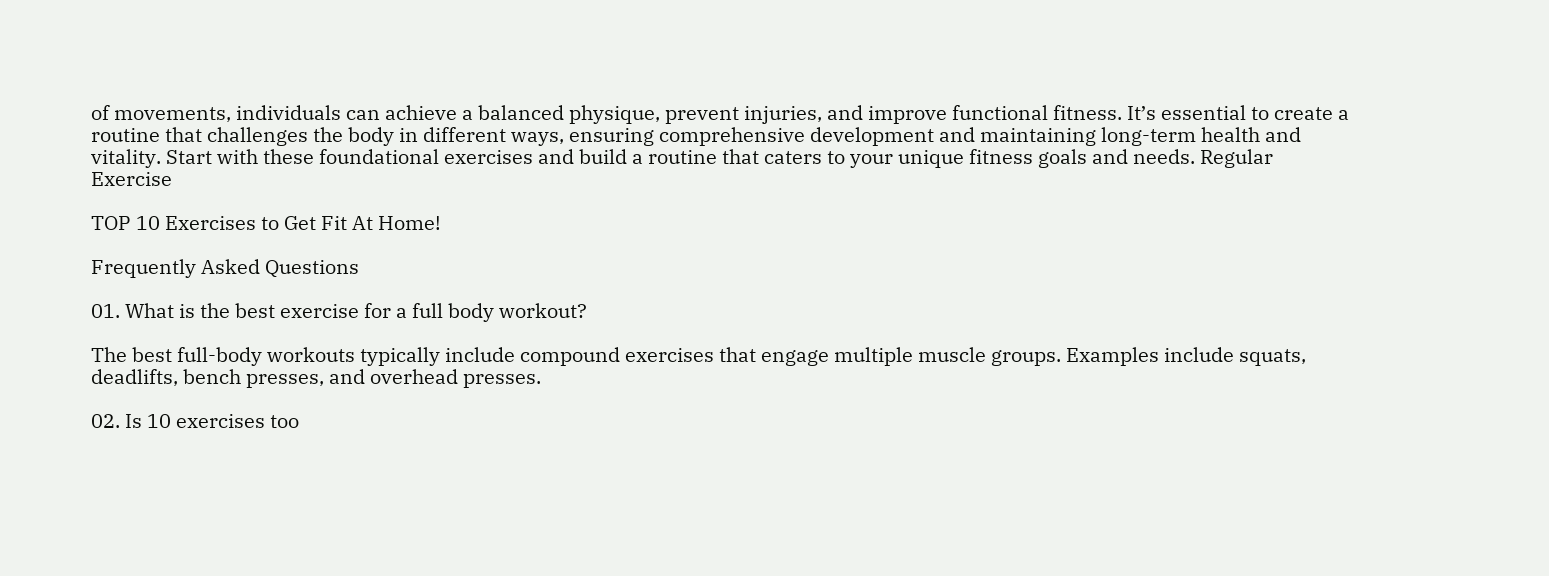of movements, individuals can achieve a balanced physique, prevent injuries, and improve functional fitness. It’s essential to create a routine that challenges the body in different ways, ensuring comprehensive development and maintaining long-term health and vitality. Start with these foundational exercises and build a routine that caters to your unique fitness goals and needs. Regular Exercise

TOP 10 Exercises to Get Fit At Home!

Frequently Asked Questions

01. What is the best exercise for a full body workout?

The best full-body workouts typically include compound exercises that engage multiple muscle groups. Examples include squats, deadlifts, bench presses, and overhead presses.

02. Is 10 exercises too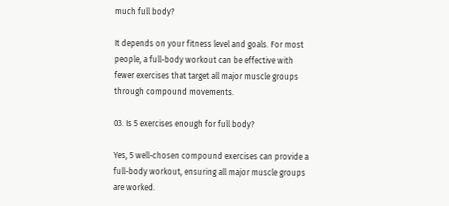much full body?

It depends on your fitness level and goals. For most people, a full-body workout can be effective with fewer exercises that target all major muscle groups through compound movements.

03. Is 5 exercises enough for full body?

Yes, 5 well-chosen compound exercises can provide a full-body workout, ensuring all major muscle groups are worked.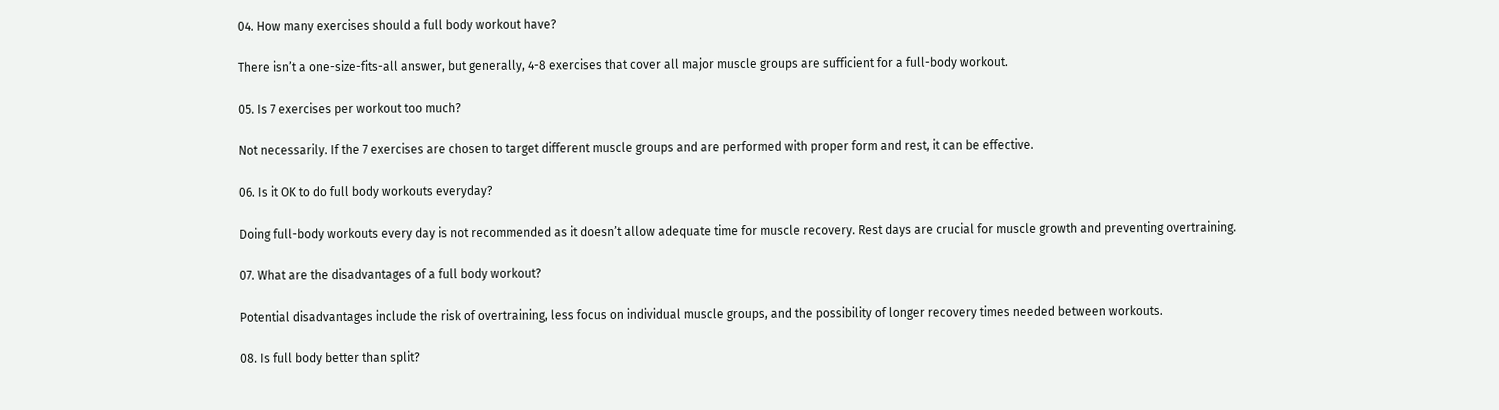04. How many exercises should a full body workout have?

There isn’t a one-size-fits-all answer, but generally, 4-8 exercises that cover all major muscle groups are sufficient for a full-body workout.

05. Is 7 exercises per workout too much?

Not necessarily. If the 7 exercises are chosen to target different muscle groups and are performed with proper form and rest, it can be effective.

06. Is it OK to do full body workouts everyday?

Doing full-body workouts every day is not recommended as it doesn’t allow adequate time for muscle recovery. Rest days are crucial for muscle growth and preventing overtraining.

07. What are the disadvantages of a full body workout?

Potential disadvantages include the risk of overtraining, less focus on individual muscle groups, and the possibility of longer recovery times needed between workouts.

08. Is full body better than split?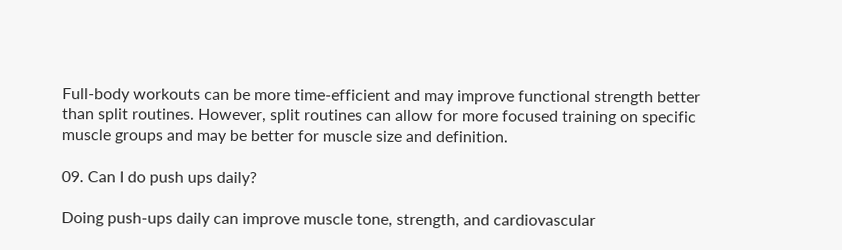Full-body workouts can be more time-efficient and may improve functional strength better than split routines. However, split routines can allow for more focused training on specific muscle groups and may be better for muscle size and definition.

09. Can I do push ups daily?

Doing push-ups daily can improve muscle tone, strength, and cardiovascular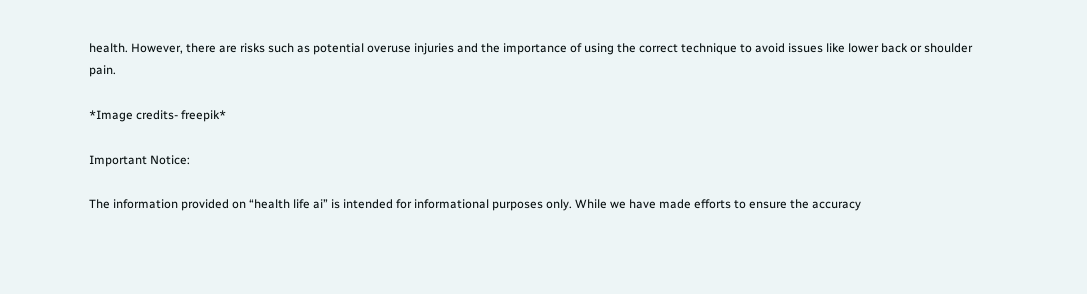health. However, there are risks such as potential overuse injuries and the importance of using the correct technique to avoid issues like lower back or shoulder pain.

*Image credits- freepik*

Important Notice:

The information provided on “health life ai” is intended for informational purposes only. While we have made efforts to ensure the accuracy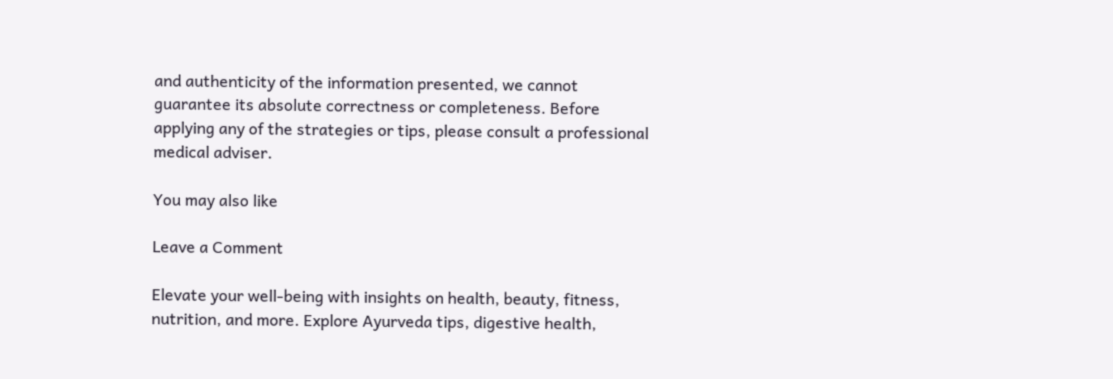and authenticity of the information presented, we cannot guarantee its absolute correctness or completeness. Before applying any of the strategies or tips, please consult a professional medical adviser.

You may also like

Leave a Comment

Elevate your well-being with insights on health, beauty, fitness, nutrition, and more. Explore Ayurveda tips, digestive health,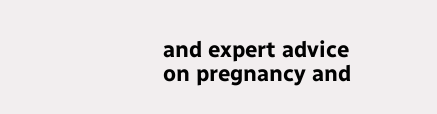and expert advice on pregnancy and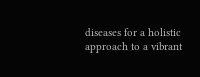diseases for a holistic approach to a vibrant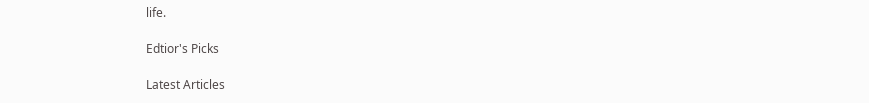life.

Edtior's Picks

Latest Articles